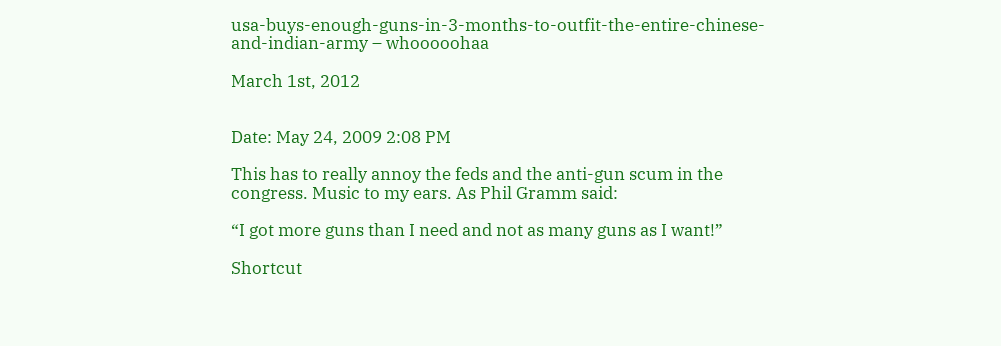usa-buys-enough-guns-in-3-months-to-outfit-the-entire-chinese-and-indian-army – whooooohaa

March 1st, 2012


Date: May 24, 2009 2:08 PM

This has to really annoy the feds and the anti-gun scum in the congress. Music to my ears. As Phil Gramm said:

“I got more guns than I need and not as many guns as I want!”

Shortcut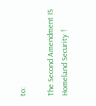to:

The Second Amendment IS Homeland Security !